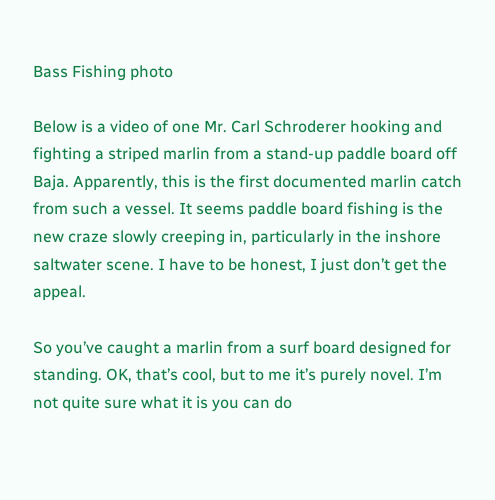Bass Fishing photo

Below is a video of one Mr. Carl Schroderer hooking and fighting a striped marlin from a stand-up paddle board off Baja. Apparently, this is the first documented marlin catch from such a vessel. It seems paddle board fishing is the new craze slowly creeping in, particularly in the inshore saltwater scene. I have to be honest, I just don’t get the appeal.

So you’ve caught a marlin from a surf board designed for standing. OK, that’s cool, but to me it’s purely novel. I’m not quite sure what it is you can do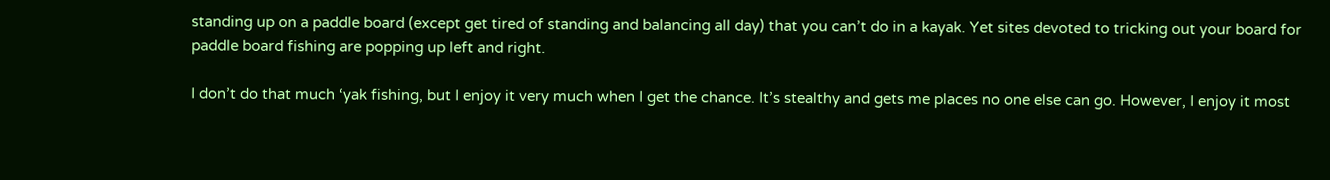standing up on a paddle board (except get tired of standing and balancing all day) that you can’t do in a kayak. Yet sites devoted to tricking out your board for paddle board fishing are popping up left and right.

I don’t do that much ‘yak fishing, but I enjoy it very much when I get the chance. It’s stealthy and gets me places no one else can go. However, I enjoy it most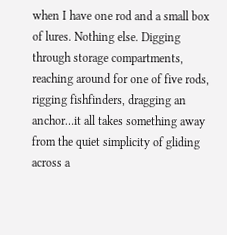when I have one rod and a small box of lures. Nothing else. Digging through storage compartments, reaching around for one of five rods, rigging fishfinders, dragging an anchor…it all takes something away from the quiet simplicity of gliding across a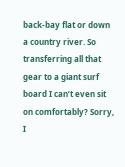back-bay flat or down a country river. So transferring all that gear to a giant surf board I can’t even sit on comfortably? Sorry, I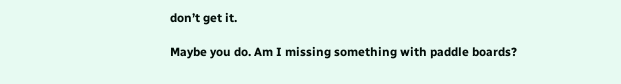don’t get it.

Maybe you do. Am I missing something with paddle boards?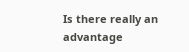Is there really an advantage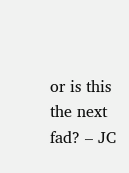or is this the next fad? – JC